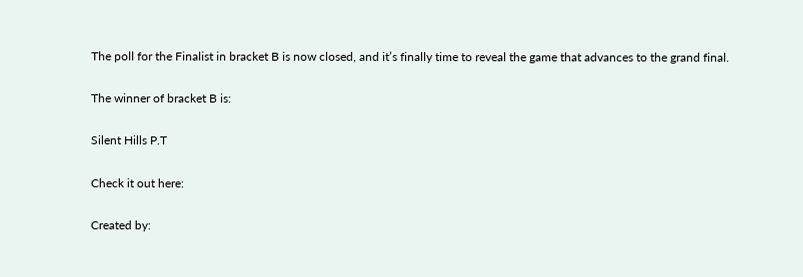The poll for the Finalist in bracket B is now closed, and it’s finally time to reveal the game that advances to the grand final.

The winner of bracket B is:

Silent Hills P.T

Check it out here:

Created by: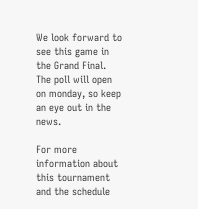We look forward to see this game in the Grand Final. The poll will open on monday, so keep an eye out in the news.

For more information about this tournament and the schedule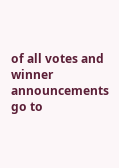of all votes and winner announcements go to